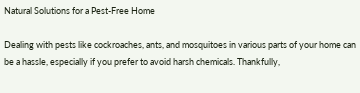Natural Solutions for a Pest-Free Home

Dealing with pests like cockroaches, ants, and mosquitoes in various parts of your home can be a hassle, especially if you prefer to avoid harsh chemicals. Thankfully,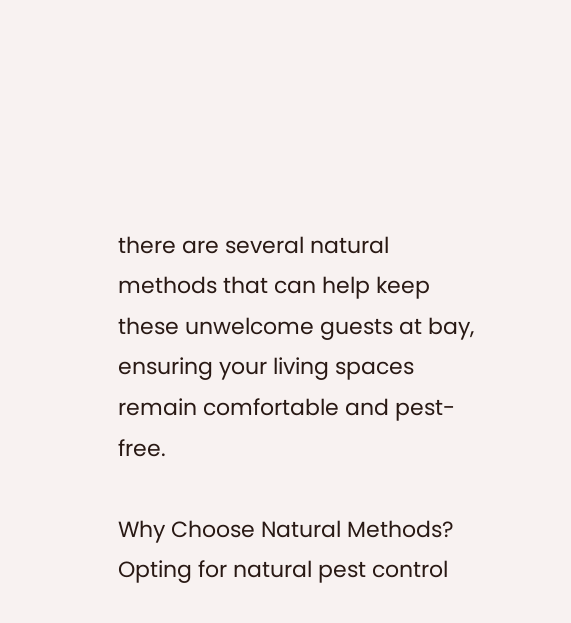there are several natural methods that can help keep these unwelcome guests at bay, ensuring your living spaces remain comfortable and pest-free.

Why Choose Natural Methods?
Opting for natural pest control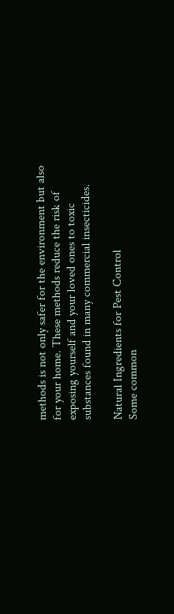methods is not only safer for the environment but also for your home. These methods reduce the risk of exposing yourself and your loved ones to toxic substances found in many commercial insecticides.

Natural Ingredients for Pest Control
Some common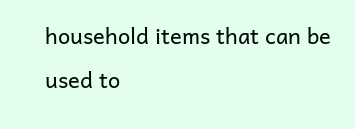household items that can be used to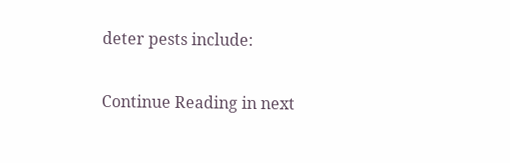deter pests include:

Continue Reading in next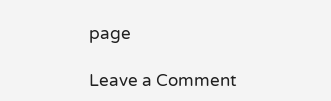page

Leave a Comment